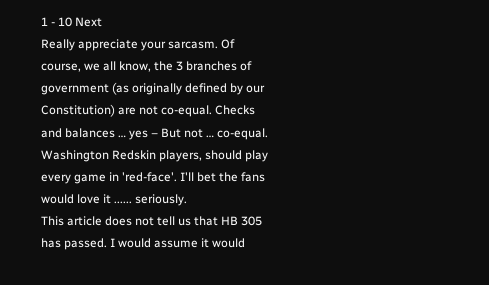1 - 10 Next
Really appreciate your sarcasm. Of course, we all know, the 3 branches of government (as originally defined by our Constitution) are not co-equal. Checks and balances … yes – But not … co-equal.
Washington Redskin players, should play every game in 'red-face'. I'll bet the fans would love it ...... seriously.
This article does not tell us that HB 305 has passed. I would assume it would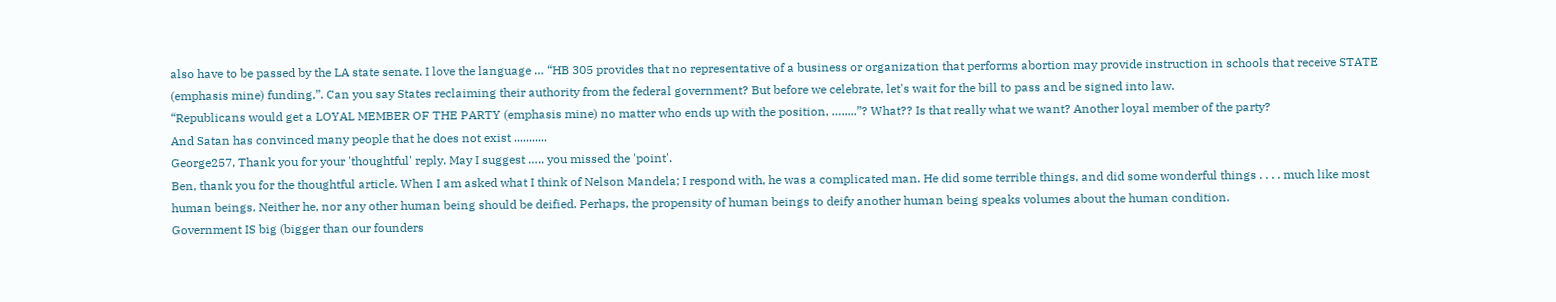also have to be passed by the LA state senate. I love the language … “HB 305 provides that no representative of a business or organization that performs abortion may provide instruction in schools that receive STATE (emphasis mine) funding,”. Can you say States reclaiming their authority from the federal government? But before we celebrate, let's wait for the bill to pass and be signed into law.
“Republicans would get a LOYAL MEMBER OF THE PARTY (emphasis mine) no matter who ends up with the position, ….....”? What?? Is that really what we want? Another loyal member of the party?
And Satan has convinced many people that he does not exist ...........
George257, Thank you for your 'thoughtful' reply. May I suggest ….. you missed the 'point'.
Ben, thank you for the thoughtful article. When I am asked what I think of Nelson Mandela; I respond with, he was a complicated man. He did some terrible things, and did some wonderful things . . . . much like most human beings. Neither he, nor any other human being should be deified. Perhaps, the propensity of human beings to deify another human being speaks volumes about the human condition.
Government IS big (bigger than our founders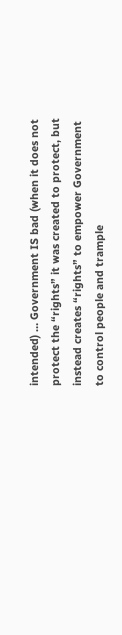intended) … Government IS bad (when it does not protect the “rights” it was created to protect, but instead creates “rights” to empower Government to control people and trample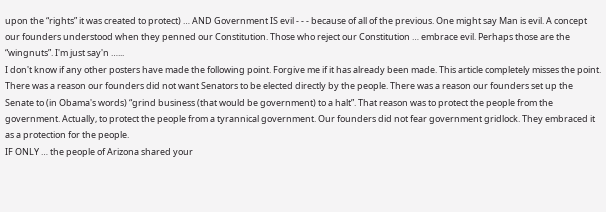upon the “rights” it was created to protect) … AND Government IS evil - - - because of all of the previous. One might say Man is evil. A concept our founders understood when they penned our Constitution. Those who reject our Constitution … embrace evil. Perhaps those are the “wingnuts”. I'm just say'n …...
I don't know if any other posters have made the following point. Forgive me if it has already been made. This article completely misses the point. There was a reason our founders did not want Senators to be elected directly by the people. There was a reason our founders set up the Senate to (in Obama's words) “grind business (that would be government) to a halt”. That reason was to protect the people from the government. Actually, to protect the people from a tyrannical government. Our founders did not fear government gridlock. They embraced it as a protection for the people.
IF ONLY … the people of Arizona shared your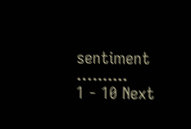sentiment ….......
1 - 10 Next